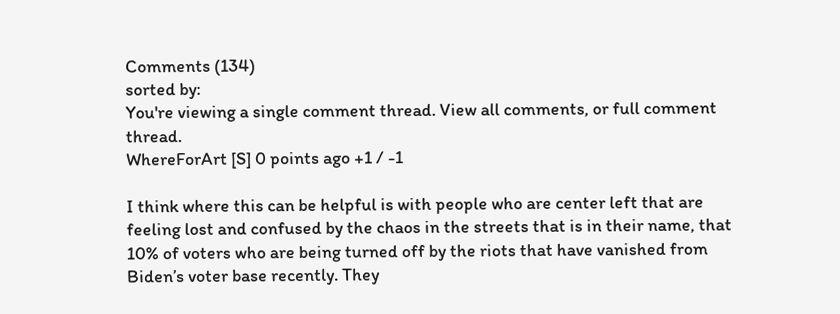Comments (134)
sorted by:
You're viewing a single comment thread. View all comments, or full comment thread.
WhereForArt [S] 0 points ago +1 / -1

I think where this can be helpful is with people who are center left that are feeling lost and confused by the chaos in the streets that is in their name, that 10% of voters who are being turned off by the riots that have vanished from Biden’s voter base recently. They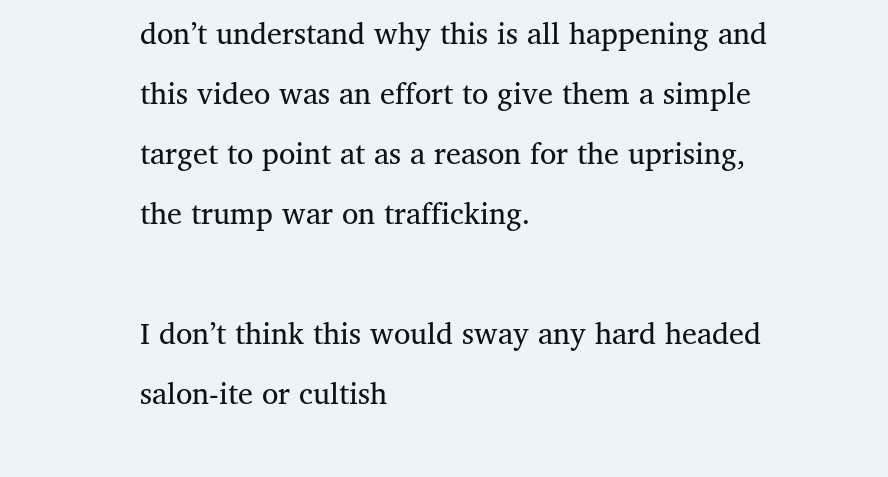don’t understand why this is all happening and this video was an effort to give them a simple target to point at as a reason for the uprising, the trump war on trafficking.

I don’t think this would sway any hard headed salon-ite or cultish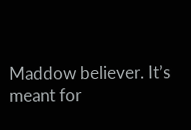Maddow believer. It’s meant for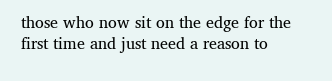those who now sit on the edge for the first time and just need a reason to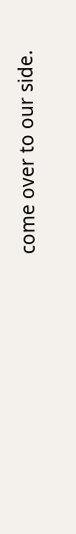come over to our side.